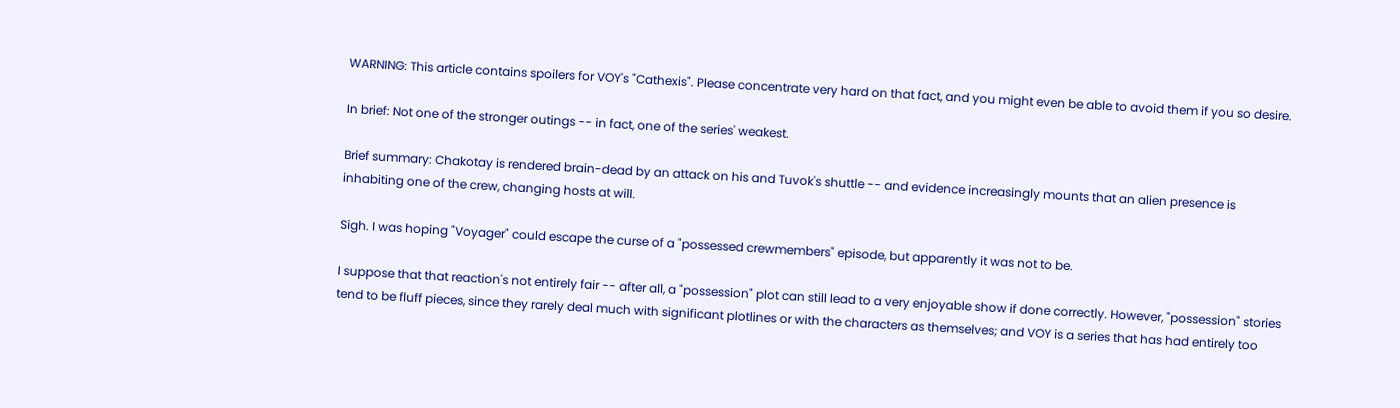WARNING: This article contains spoilers for VOY's "Cathexis". Please concentrate very hard on that fact, and you might even be able to avoid them if you so desire.

In brief: Not one of the stronger outings -- in fact, one of the series' weakest.

Brief summary: Chakotay is rendered brain-dead by an attack on his and Tuvok's shuttle -- and evidence increasingly mounts that an alien presence is inhabiting one of the crew, changing hosts at will.

Sigh. I was hoping "Voyager" could escape the curse of a "possessed crewmembers" episode, but apparently it was not to be.

I suppose that that reaction's not entirely fair -- after all, a "possession" plot can still lead to a very enjoyable show if done correctly. However, "possession" stories tend to be fluff pieces, since they rarely deal much with significant plotlines or with the characters as themselves; and VOY is a series that has had entirely too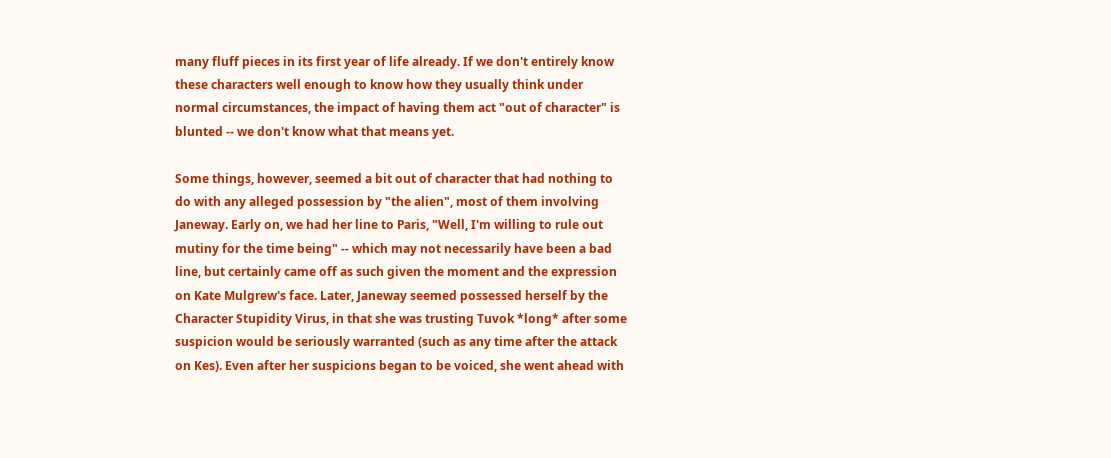many fluff pieces in its first year of life already. If we don't entirely know these characters well enough to know how they usually think under normal circumstances, the impact of having them act "out of character" is blunted -- we don't know what that means yet.

Some things, however, seemed a bit out of character that had nothing to do with any alleged possession by "the alien", most of them involving Janeway. Early on, we had her line to Paris, "Well, I'm willing to rule out mutiny for the time being" -- which may not necessarily have been a bad line, but certainly came off as such given the moment and the expression on Kate Mulgrew's face. Later, Janeway seemed possessed herself by the Character Stupidity Virus, in that she was trusting Tuvok *long* after some suspicion would be seriously warranted (such as any time after the attack on Kes). Even after her suspicions began to be voiced, she went ahead with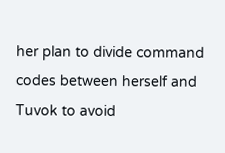her plan to divide command codes between herself and Tuvok to avoid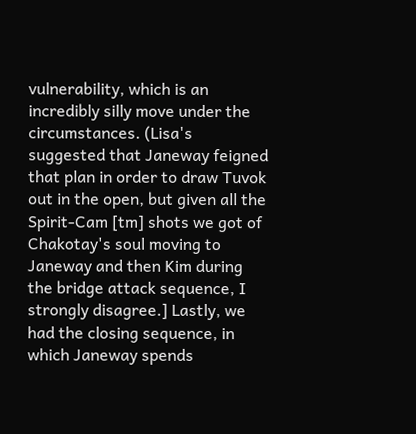vulnerability, which is an incredibly silly move under the circumstances. (Lisa's suggested that Janeway feigned that plan in order to draw Tuvok out in the open, but given all the Spirit-Cam [tm] shots we got of Chakotay's soul moving to Janeway and then Kim during the bridge attack sequence, I strongly disagree.] Lastly, we had the closing sequence, in which Janeway spends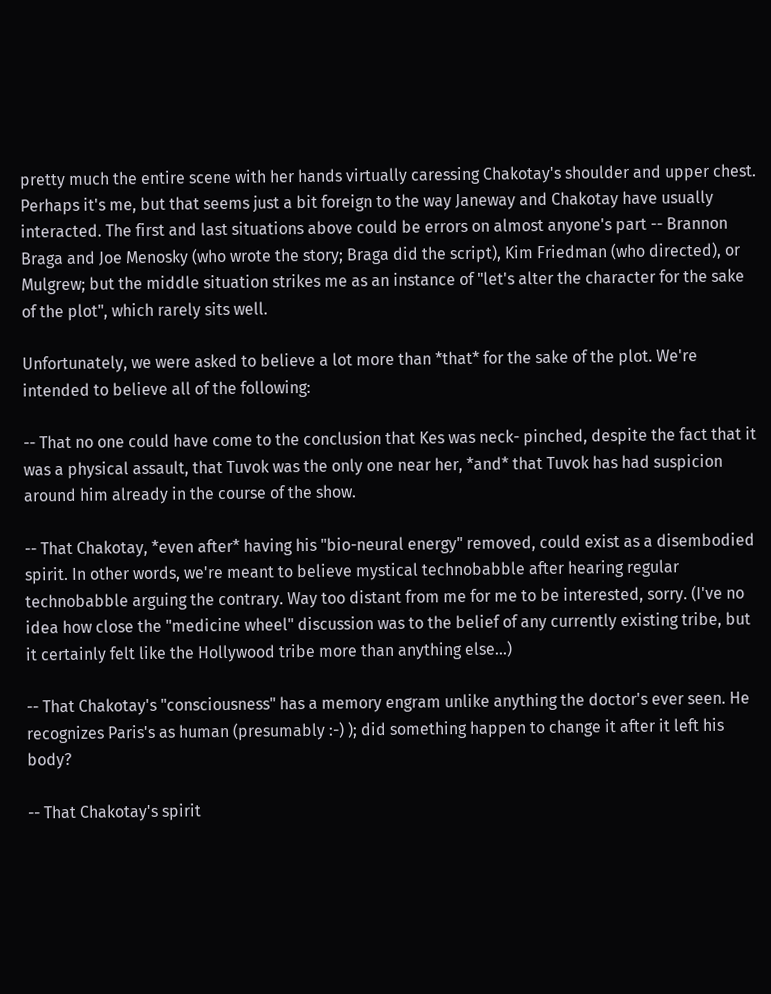pretty much the entire scene with her hands virtually caressing Chakotay's shoulder and upper chest. Perhaps it's me, but that seems just a bit foreign to the way Janeway and Chakotay have usually interacted. The first and last situations above could be errors on almost anyone's part -- Brannon Braga and Joe Menosky (who wrote the story; Braga did the script), Kim Friedman (who directed), or Mulgrew; but the middle situation strikes me as an instance of "let's alter the character for the sake of the plot", which rarely sits well.

Unfortunately, we were asked to believe a lot more than *that* for the sake of the plot. We're intended to believe all of the following:

-- That no one could have come to the conclusion that Kes was neck- pinched, despite the fact that it was a physical assault, that Tuvok was the only one near her, *and* that Tuvok has had suspicion around him already in the course of the show.

-- That Chakotay, *even after* having his "bio-neural energy" removed, could exist as a disembodied spirit. In other words, we're meant to believe mystical technobabble after hearing regular technobabble arguing the contrary. Way too distant from me for me to be interested, sorry. (I've no idea how close the "medicine wheel" discussion was to the belief of any currently existing tribe, but it certainly felt like the Hollywood tribe more than anything else...)

-- That Chakotay's "consciousness" has a memory engram unlike anything the doctor's ever seen. He recognizes Paris's as human (presumably :-) ); did something happen to change it after it left his body?

-- That Chakotay's spirit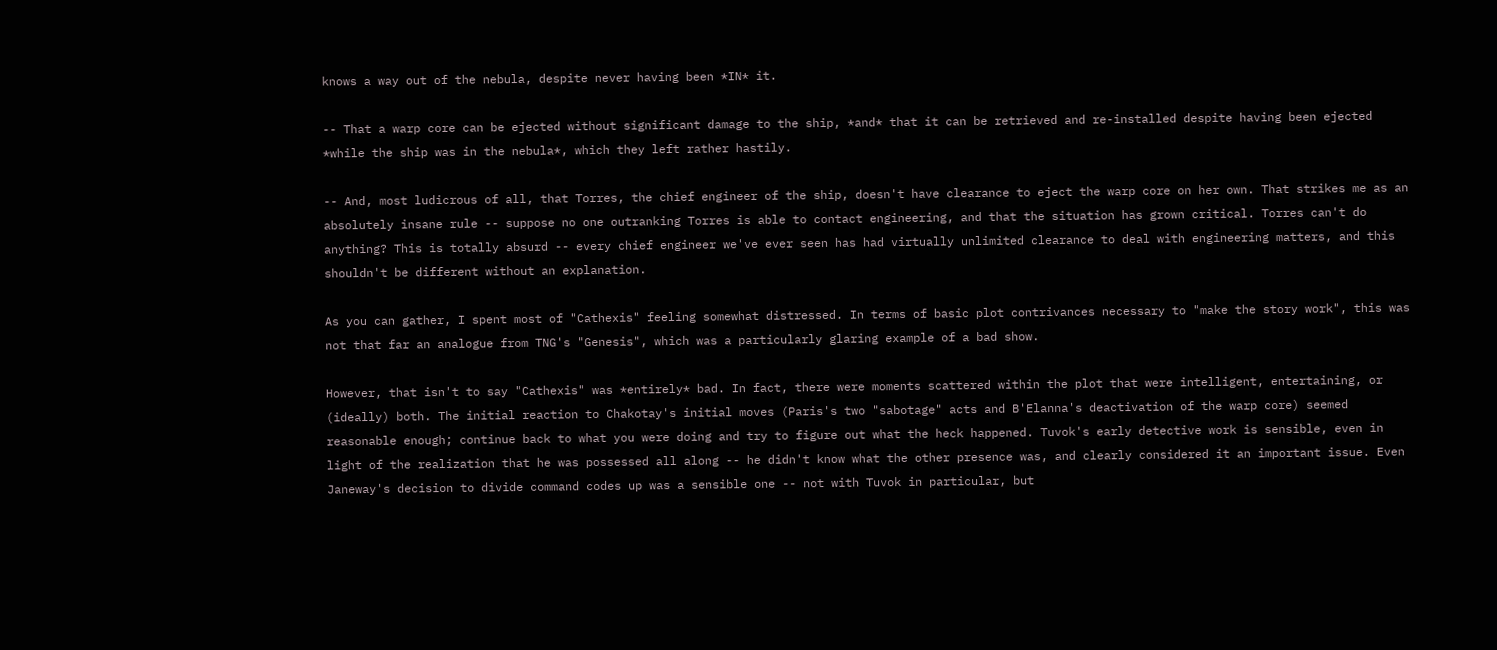knows a way out of the nebula, despite never having been *IN* it.

-- That a warp core can be ejected without significant damage to the ship, *and* that it can be retrieved and re-installed despite having been ejected *while the ship was in the nebula*, which they left rather hastily.

-- And, most ludicrous of all, that Torres, the chief engineer of the ship, doesn't have clearance to eject the warp core on her own. That strikes me as an absolutely insane rule -- suppose no one outranking Torres is able to contact engineering, and that the situation has grown critical. Torres can't do anything? This is totally absurd -- every chief engineer we've ever seen has had virtually unlimited clearance to deal with engineering matters, and this shouldn't be different without an explanation.

As you can gather, I spent most of "Cathexis" feeling somewhat distressed. In terms of basic plot contrivances necessary to "make the story work", this was not that far an analogue from TNG's "Genesis", which was a particularly glaring example of a bad show.

However, that isn't to say "Cathexis" was *entirely* bad. In fact, there were moments scattered within the plot that were intelligent, entertaining, or (ideally) both. The initial reaction to Chakotay's initial moves (Paris's two "sabotage" acts and B'Elanna's deactivation of the warp core) seemed reasonable enough; continue back to what you were doing and try to figure out what the heck happened. Tuvok's early detective work is sensible, even in light of the realization that he was possessed all along -- he didn't know what the other presence was, and clearly considered it an important issue. Even Janeway's decision to divide command codes up was a sensible one -- not with Tuvok in particular, but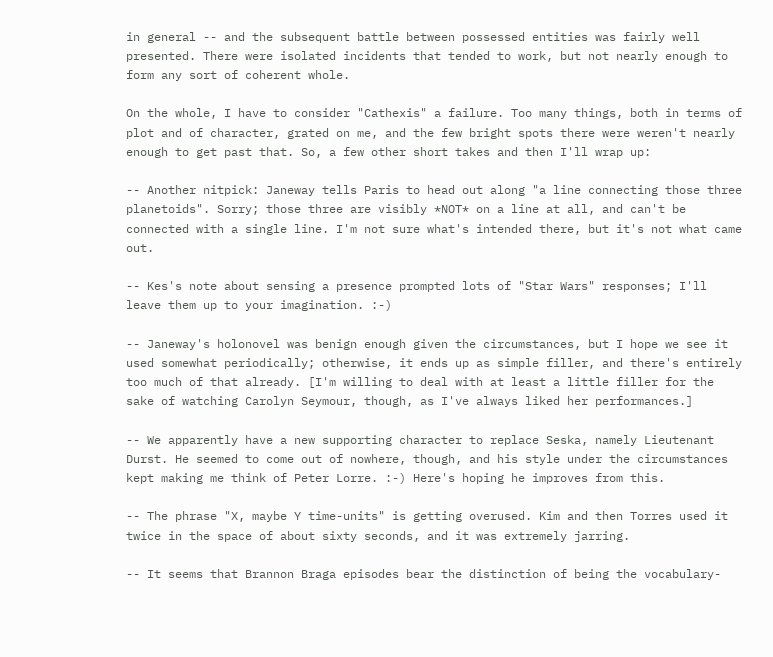in general -- and the subsequent battle between possessed entities was fairly well presented. There were isolated incidents that tended to work, but not nearly enough to form any sort of coherent whole.

On the whole, I have to consider "Cathexis" a failure. Too many things, both in terms of plot and of character, grated on me, and the few bright spots there were weren't nearly enough to get past that. So, a few other short takes and then I'll wrap up:

-- Another nitpick: Janeway tells Paris to head out along "a line connecting those three planetoids". Sorry; those three are visibly *NOT* on a line at all, and can't be connected with a single line. I'm not sure what's intended there, but it's not what came out.

-- Kes's note about sensing a presence prompted lots of "Star Wars" responses; I'll leave them up to your imagination. :-)

-- Janeway's holonovel was benign enough given the circumstances, but I hope we see it used somewhat periodically; otherwise, it ends up as simple filler, and there's entirely too much of that already. [I'm willing to deal with at least a little filler for the sake of watching Carolyn Seymour, though, as I've always liked her performances.]

-- We apparently have a new supporting character to replace Seska, namely Lieutenant Durst. He seemed to come out of nowhere, though, and his style under the circumstances kept making me think of Peter Lorre. :-) Here's hoping he improves from this.

-- The phrase "X, maybe Y time-units" is getting overused. Kim and then Torres used it twice in the space of about sixty seconds, and it was extremely jarring.

-- It seems that Brannon Braga episodes bear the distinction of being the vocabulary-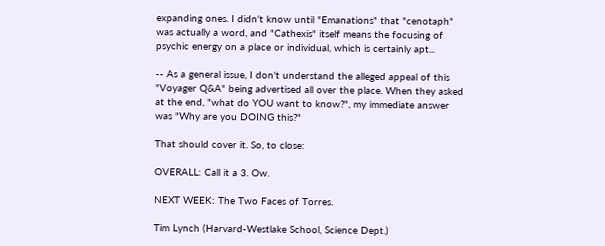expanding ones. I didn't know until "Emanations" that "cenotaph" was actually a word, and "Cathexis" itself means the focusing of psychic energy on a place or individual, which is certainly apt...

-- As a general issue, I don't understand the alleged appeal of this "Voyager Q&A" being advertised all over the place. When they asked at the end, "what do YOU want to know?", my immediate answer was "Why are you DOING this?"

That should cover it. So, to close:

OVERALL: Call it a 3. Ow.

NEXT WEEK: The Two Faces of Torres.

Tim Lynch (Harvard-Westlake School, Science Dept.)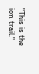"This is the ion trail."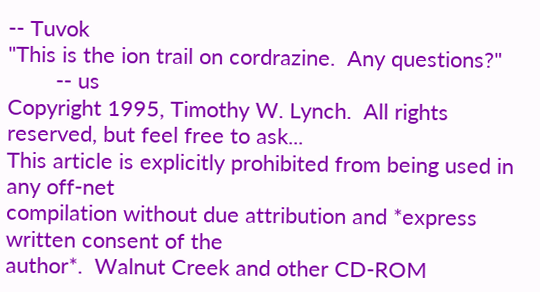-- Tuvok
"This is the ion trail on cordrazine.  Any questions?"
        -- us
Copyright 1995, Timothy W. Lynch.  All rights reserved, but feel free to ask...
This article is explicitly prohibited from being used in any off-net
compilation without due attribution and *express written consent of the
author*.  Walnut Creek and other CD-ROM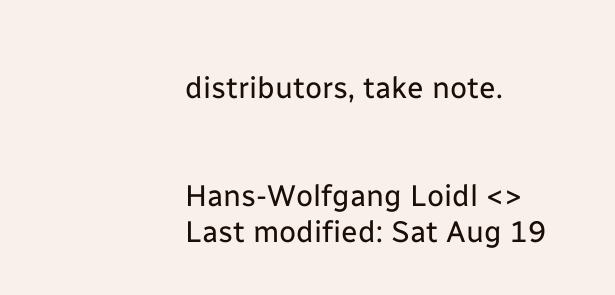distributors, take note.


Hans-Wolfgang Loidl <>
Last modified: Sat Aug 19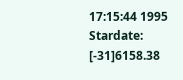17:15:44 1995 Stardate: [-31]6158.38